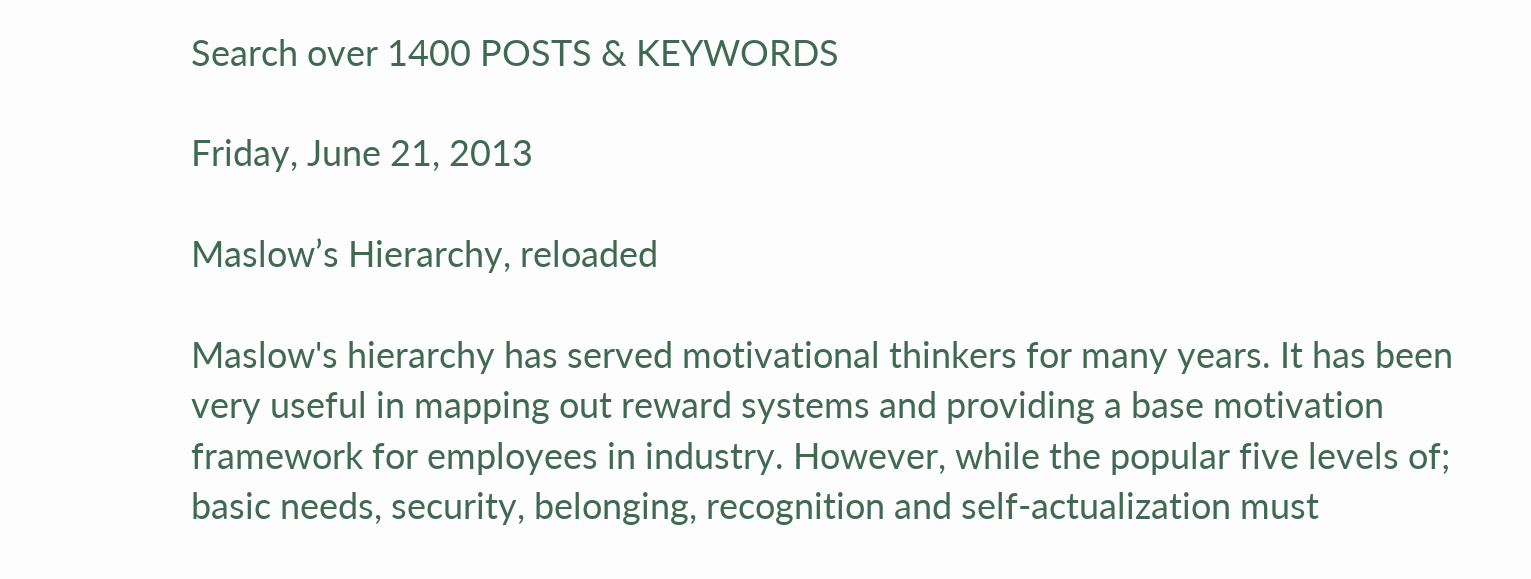Search over 1400 POSTS & KEYWORDS

Friday, June 21, 2013

Maslow’s Hierarchy, reloaded

Maslow's hierarchy has served motivational thinkers for many years. It has been very useful in mapping out reward systems and providing a base motivation framework for employees in industry. However, while the popular five levels of; basic needs, security, belonging, recognition and self-actualization must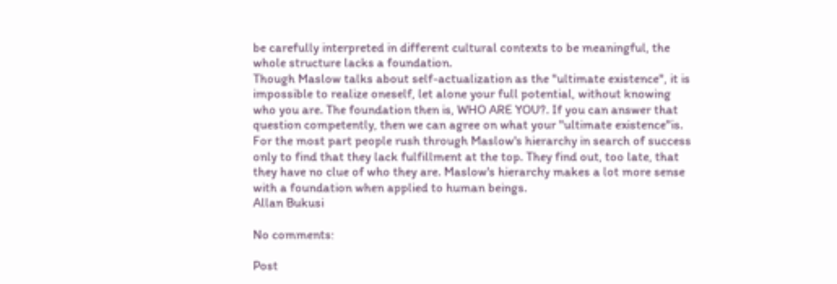be carefully interpreted in different cultural contexts to be meaningful, the whole structure lacks a foundation.
Though Maslow talks about self-actualization as the "ultimate existence", it is impossible to realize oneself, let alone your full potential, without knowing who you are. The foundation then is, WHO ARE YOU?. If you can answer that question competently, then we can agree on what your "ultimate existence"is. For the most part people rush through Maslow's hierarchy in search of success only to find that they lack fulfillment at the top. They find out, too late, that they have no clue of who they are. Maslow's hierarchy makes a lot more sense with a foundation when applied to human beings.
Allan Bukusi

No comments:

Post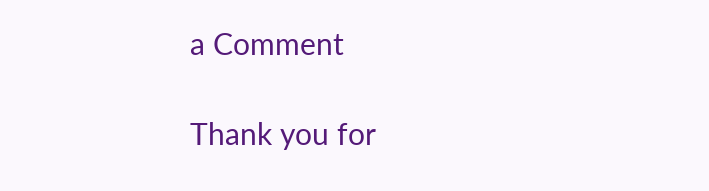a Comment

Thank you for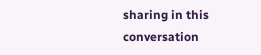sharing in this conversation